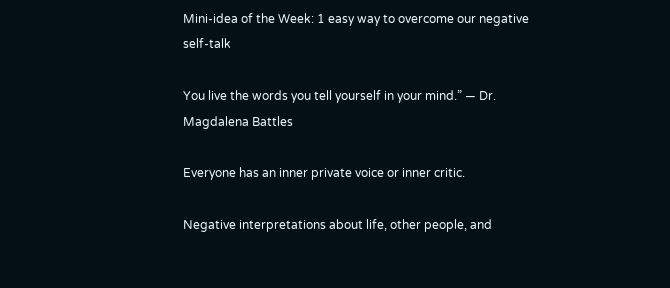Mini-idea of the Week: 1 easy way to overcome our negative self-talk

You live the words you tell yourself in your mind.” — Dr. Magdalena Battles

Everyone has an inner private voice or inner critic.

Negative interpretations about life, other people, and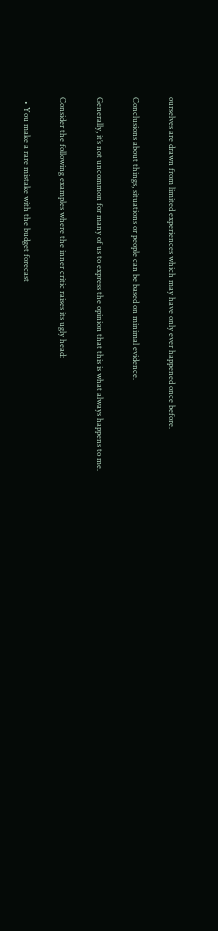ourselves are drawn from limited experiences which may have only ever happened once before.

Conclusions about things, situations or people can be based on minimal evidence.

Generally, it’s not uncommon for many of us to express the opinion that this is what always happens to me.

Consider the following examples where the inner critic raises its ugly head:

  • You make a rare mistake with the budget forecast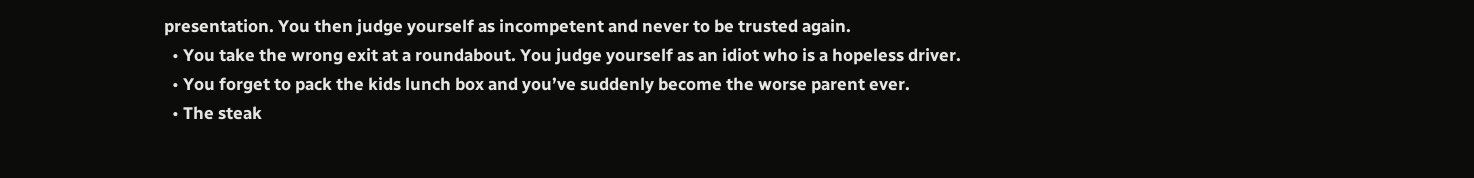presentation. You then judge yourself as incompetent and never to be trusted again.
  • You take the wrong exit at a roundabout. You judge yourself as an idiot who is a hopeless driver.
  • You forget to pack the kids lunch box and you’ve suddenly become the worse parent ever.
  • The steak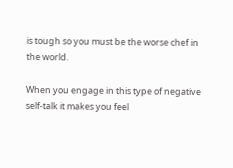is tough so you must be the worse chef in the world.

When you engage in this type of negative self-talk it makes you feel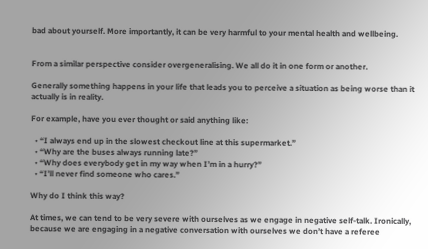bad about yourself. More importantly, it can be very harmful to your mental health and wellbeing.


From a similar perspective consider overgeneralising. We all do it in one form or another.

Generally something happens in your life that leads you to perceive a situation as being worse than it actually is in reality.

For example, have you ever thought or said anything like:

  • “I always end up in the slowest checkout line at this supermarket.”
  • “Why are the buses always running late?”
  • “Why does everybody get in my way when I’m in a hurry?”
  • “I’ll never find someone who cares.”

Why do I think this way?

At times, we can tend to be very severe with ourselves as we engage in negative self-talk. Ironically, because we are engaging in a negative conversation with ourselves we don’t have a referee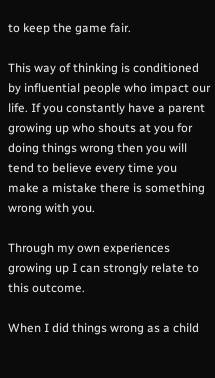to keep the game fair.

This way of thinking is conditioned by influential people who impact our life. If you constantly have a parent growing up who shouts at you for doing things wrong then you will tend to believe every time you make a mistake there is something wrong with you.

Through my own experiences growing up I can strongly relate to this outcome.

When I did things wrong as a child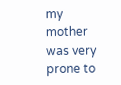my mother was very prone to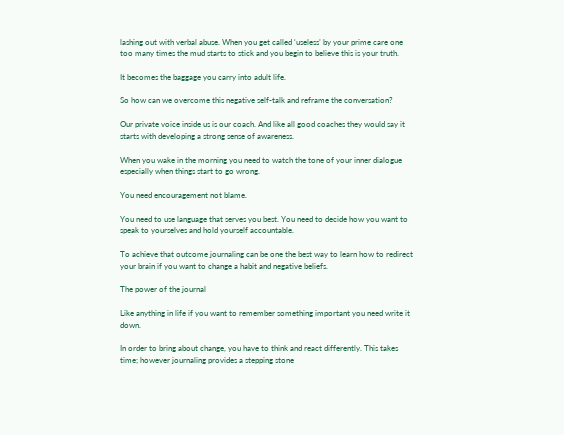lashing out with verbal abuse. When you get called ‘useless’ by your prime care one too many times the mud starts to stick and you begin to believe this is your truth.

It becomes the baggage you carry into adult life.

So how can we overcome this negative self-talk and reframe the conversation?

Our private voice inside us is our coach. And like all good coaches they would say it starts with developing a strong sense of awareness.

When you wake in the morning you need to watch the tone of your inner dialogue especially when things start to go wrong.

You need encouragement not blame.

You need to use language that serves you best. You need to decide how you want to speak to yourselves and hold yourself accountable.

To achieve that outcome journaling can be one the best way to learn how to redirect your brain if you want to change a habit and negative beliefs.

The power of the journal

Like anything in life if you want to remember something important you need write it down.

In order to bring about change, you have to think and react differently. This takes time; however journaling provides a stepping stone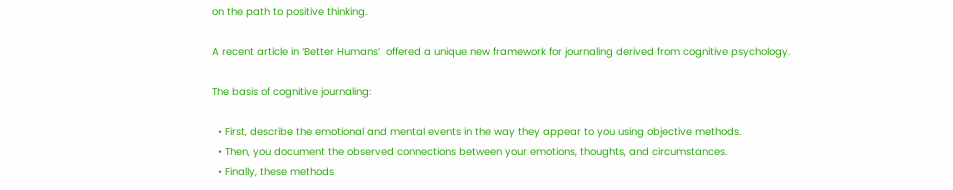on the path to positive thinking.

A recent article in ‘Better Humans’  offered a unique new framework for journaling derived from cognitive psychology.

The basis of cognitive journaling:

  • First, describe the emotional and mental events in the way they appear to you using objective methods.
  • Then, you document the observed connections between your emotions, thoughts, and circumstances.
  • Finally, these methods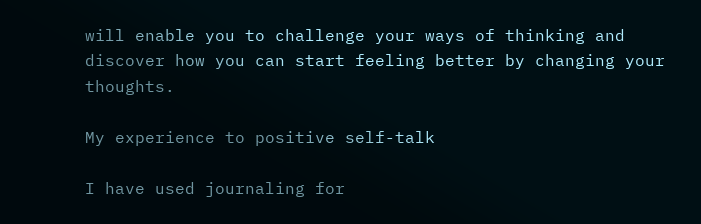will enable you to challenge your ways of thinking and discover how you can start feeling better by changing your thoughts.

My experience to positive self-talk

I have used journaling for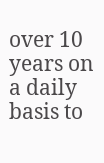over 10 years on a daily basis to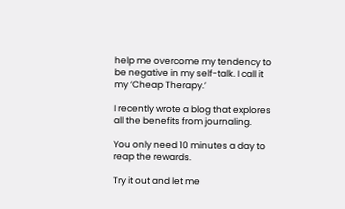help me overcome my tendency to be negative in my self-talk. I call it my ‘Cheap Therapy.’

I recently wrote a blog that explores all the benefits from journaling.

You only need 10 minutes a day to reap the rewards.

Try it out and let me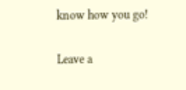know how you go!

Leave a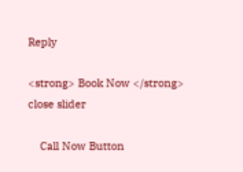Reply

<strong> Book Now </strong>
close slider

    Call Now Button